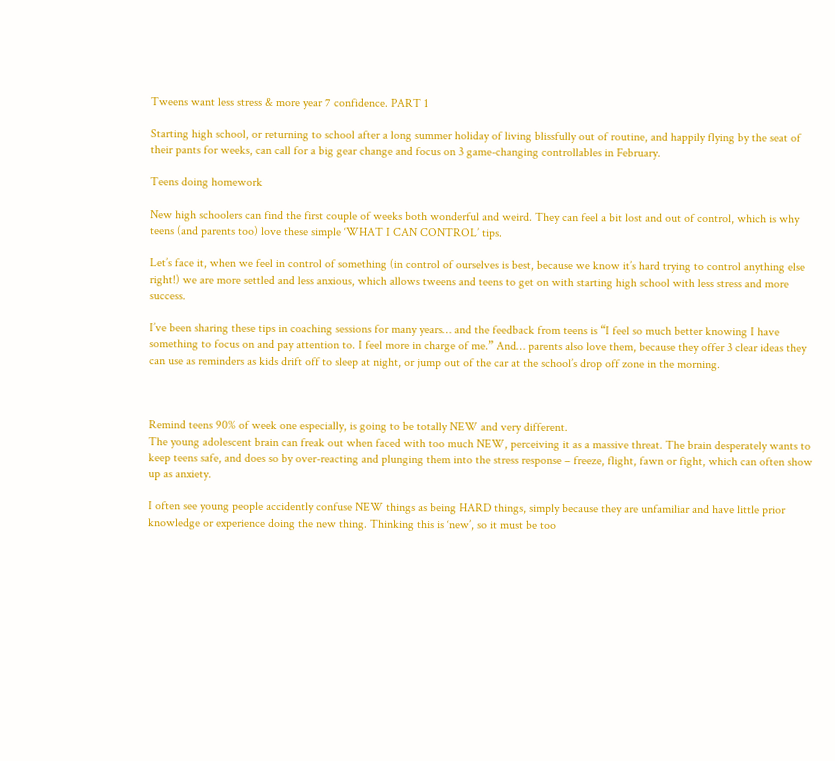Tweens want less stress & more year 7 confidence. PART 1

Starting high school, or returning to school after a long summer holiday of living blissfully out of routine, and happily flying by the seat of their pants for weeks, can call for a big gear change and focus on 3 game-changing controllables in February.

Teens doing homework

New high schoolers can find the first couple of weeks both wonderful and weird. They can feel a bit lost and out of control, which is why teens (and parents too) love these simple ‘WHAT I CAN CONTROL’ tips.

Let’s face it, when we feel in control of something (in control of ourselves is best, because we know it’s hard trying to control anything else right!) we are more settled and less anxious, which allows tweens and teens to get on with starting high school with less stress and more success.

I’ve been sharing these tips in coaching sessions for many years… and the feedback from teens is “I feel so much better knowing I have something to focus on and pay attention to. I feel more in charge of me.” And… parents also love them, because they offer 3 clear ideas they can use as reminders as kids drift off to sleep at night, or jump out of the car at the school’s drop off zone in the morning.



Remind teens 90% of week one especially, is going to be totally NEW and very different.
The young adolescent brain can freak out when faced with too much NEW, perceiving it as a massive threat. The brain desperately wants to keep teens safe, and does so by over-reacting and plunging them into the stress response – freeze, flight, fawn or fight, which can often show up as anxiety.

I often see young people accidently confuse NEW things as being HARD things, simply because they are unfamiliar and have little prior knowledge or experience doing the new thing. Thinking this is ‘new’, so it must be too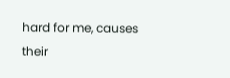hard for me, causes their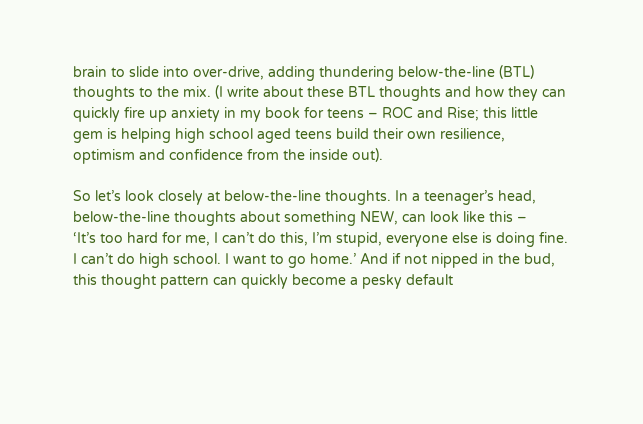brain to slide into over-drive, adding thundering below-the-line (BTL) thoughts to the mix. (I write about these BTL thoughts and how they can quickly fire up anxiety in my book for teens – ROC and Rise; this little gem is helping high school aged teens build their own resilience, optimism and confidence from the inside out).

So let’s look closely at below-the-line thoughts. In a teenager’s head, below-the-line thoughts about something NEW, can look like this –
‘It’s too hard for me, I can’t do this, I’m stupid, everyone else is doing fine. I can’t do high school. I want to go home.’ And if not nipped in the bud, this thought pattern can quickly become a pesky default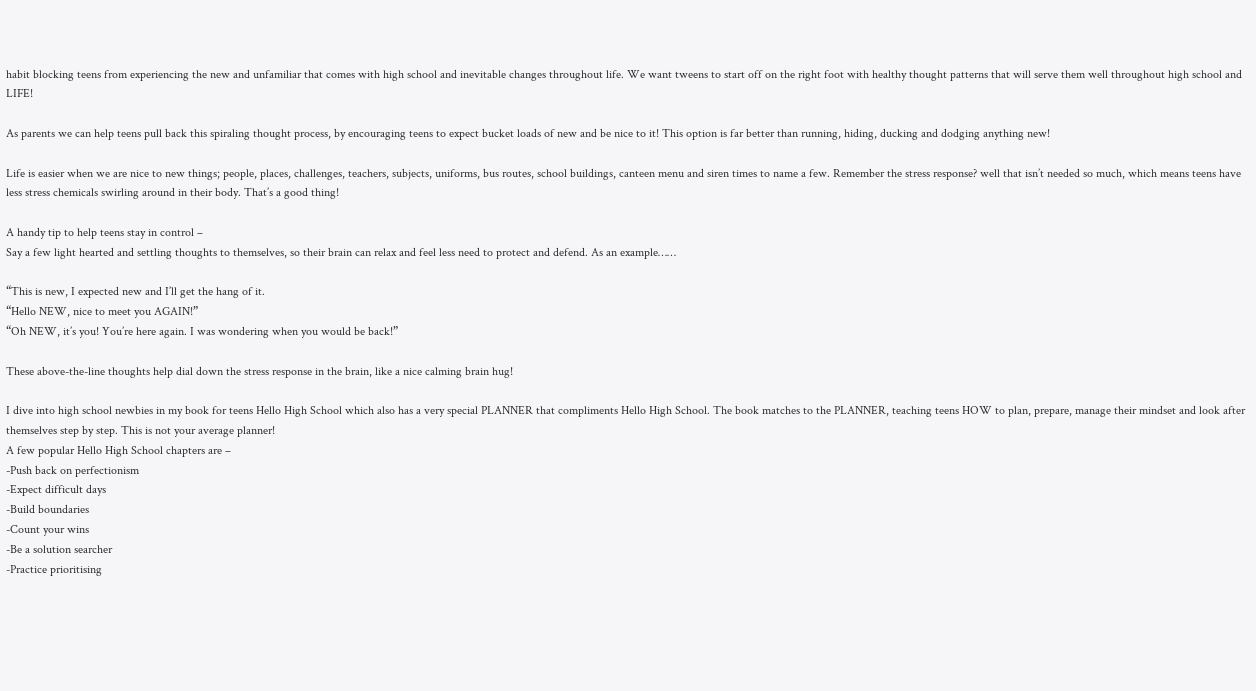habit blocking teens from experiencing the new and unfamiliar that comes with high school and inevitable changes throughout life. We want tweens to start off on the right foot with healthy thought patterns that will serve them well throughout high school and LIFE!

As parents we can help teens pull back this spiraling thought process, by encouraging teens to expect bucket loads of new and be nice to it! This option is far better than running, hiding, ducking and dodging anything new!

Life is easier when we are nice to new things; people, places, challenges, teachers, subjects, uniforms, bus routes, school buildings, canteen menu and siren times to name a few. Remember the stress response? well that isn’t needed so much, which means teens have less stress chemicals swirling around in their body. That’s a good thing!

A handy tip to help teens stay in control –
Say a few light hearted and settling thoughts to themselves, so their brain can relax and feel less need to protect and defend. As an example……

“This is new, I expected new and I’ll get the hang of it.
“Hello NEW, nice to meet you AGAIN!”
“Oh NEW, it’s you! You’re here again. I was wondering when you would be back!”

These above-the-line thoughts help dial down the stress response in the brain, like a nice calming brain hug!

I dive into high school newbies in my book for teens Hello High School which also has a very special PLANNER that compliments Hello High School. The book matches to the PLANNER, teaching teens HOW to plan, prepare, manage their mindset and look after themselves step by step. This is not your average planner!
A few popular Hello High School chapters are –
-Push back on perfectionism
-Expect difficult days
-Build boundaries
-Count your wins
-Be a solution searcher
-Practice prioritising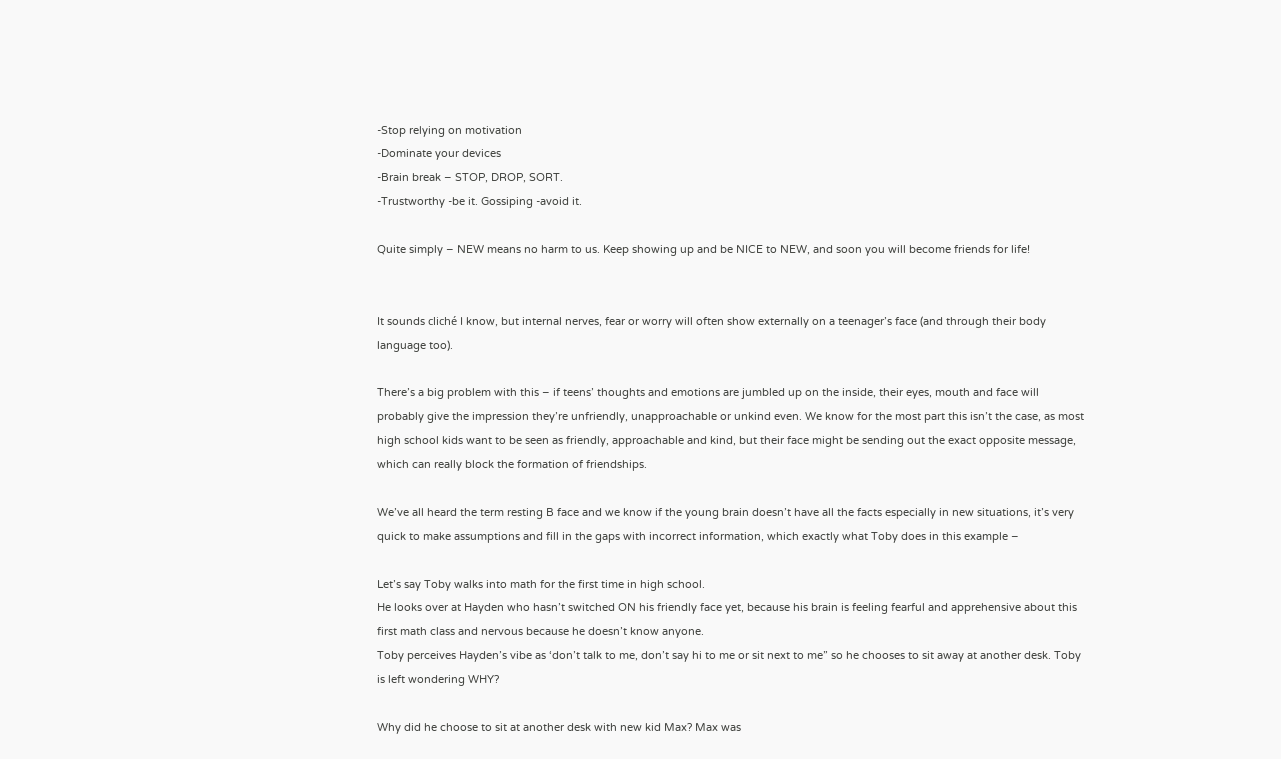-Stop relying on motivation
-Dominate your devices
-Brain break – STOP, DROP, SORT.
-Trustworthy -be it. Gossiping -avoid it.

Quite simply – NEW means no harm to us. Keep showing up and be NICE to NEW, and soon you will become friends for life!


It sounds cliché I know, but internal nerves, fear or worry will often show externally on a teenager’s face (and through their body language too).

There’s a big problem with this – if teens’ thoughts and emotions are jumbled up on the inside, their eyes, mouth and face will probably give the impression they’re unfriendly, unapproachable or unkind even. We know for the most part this isn’t the case, as most high school kids want to be seen as friendly, approachable and kind, but their face might be sending out the exact opposite message, which can really block the formation of friendships.

We’ve all heard the term resting B face and we know if the young brain doesn’t have all the facts especially in new situations, it’s very quick to make assumptions and fill in the gaps with incorrect information, which exactly what Toby does in this example –

Let’s say Toby walks into math for the first time in high school.
He looks over at Hayden who hasn’t switched ON his friendly face yet, because his brain is feeling fearful and apprehensive about this first math class and nervous because he doesn’t know anyone.
Toby perceives Hayden’s vibe as ‘don’t talk to me, don’t say hi to me or sit next to me” so he chooses to sit away at another desk. Toby is left wondering WHY?

Why did he choose to sit at another desk with new kid Max? Max was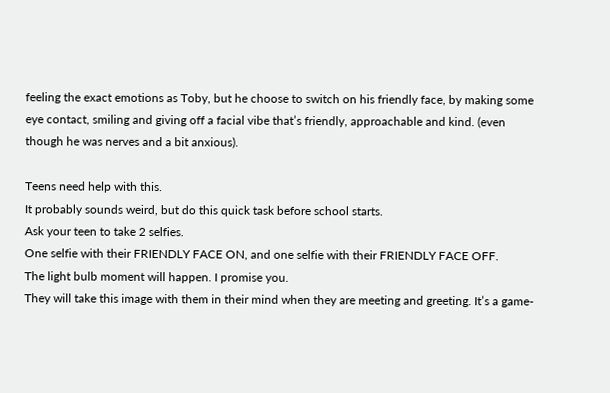feeling the exact emotions as Toby, but he choose to switch on his friendly face, by making some eye contact, smiling and giving off a facial vibe that’s friendly, approachable and kind. (even though he was nerves and a bit anxious).

Teens need help with this.
It probably sounds weird, but do this quick task before school starts.
Ask your teen to take 2 selfies.
One selfie with their FRIENDLY FACE ON, and one selfie with their FRIENDLY FACE OFF.
The light bulb moment will happen. I promise you.
They will take this image with them in their mind when they are meeting and greeting. It’s a game-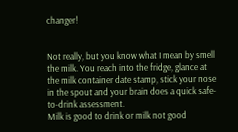changer!


Not really, but you know what I mean by smell the milk. You reach into the fridge, glance at the milk container date stamp, stick your nose in the spout and your brain does a quick safe-to-drink assessment.
Milk is good to drink or milk not good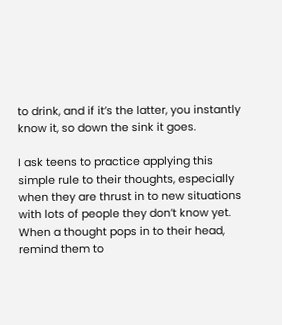to drink, and if it’s the latter, you instantly know it, so down the sink it goes.

I ask teens to practice applying this simple rule to their thoughts, especially when they are thrust in to new situations with lots of people they don’t know yet. When a thought pops in to their head, remind them to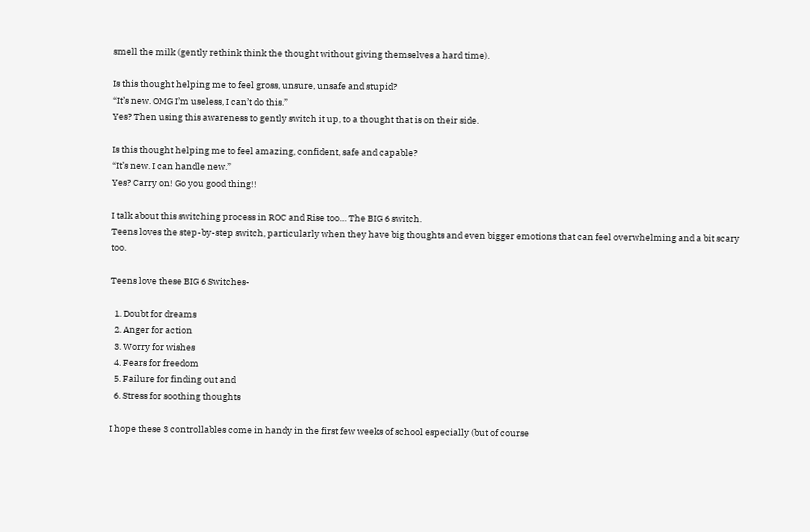smell the milk (gently rethink think the thought without giving themselves a hard time).

Is this thought helping me to feel gross, unsure, unsafe and stupid?
“It’s new. OMG I’m useless, I can’t do this.”
Yes? Then using this awareness to gently switch it up, to a thought that is on their side.

Is this thought helping me to feel amazing, confident, safe and capable?
“It’s new. I can handle new.”
Yes? Carry on! Go you good thing!!

I talk about this switching process in ROC and Rise too… The BIG 6 switch.
Teens loves the step-by-step switch, particularly when they have big thoughts and even bigger emotions that can feel overwhelming and a bit scary too.

Teens love these BIG 6 Switches-

  1. Doubt for dreams
  2. Anger for action
  3. Worry for wishes
  4. Fears for freedom
  5. Failure for finding out and
  6. Stress for soothing thoughts

I hope these 3 controllables come in handy in the first few weeks of school especially (but of course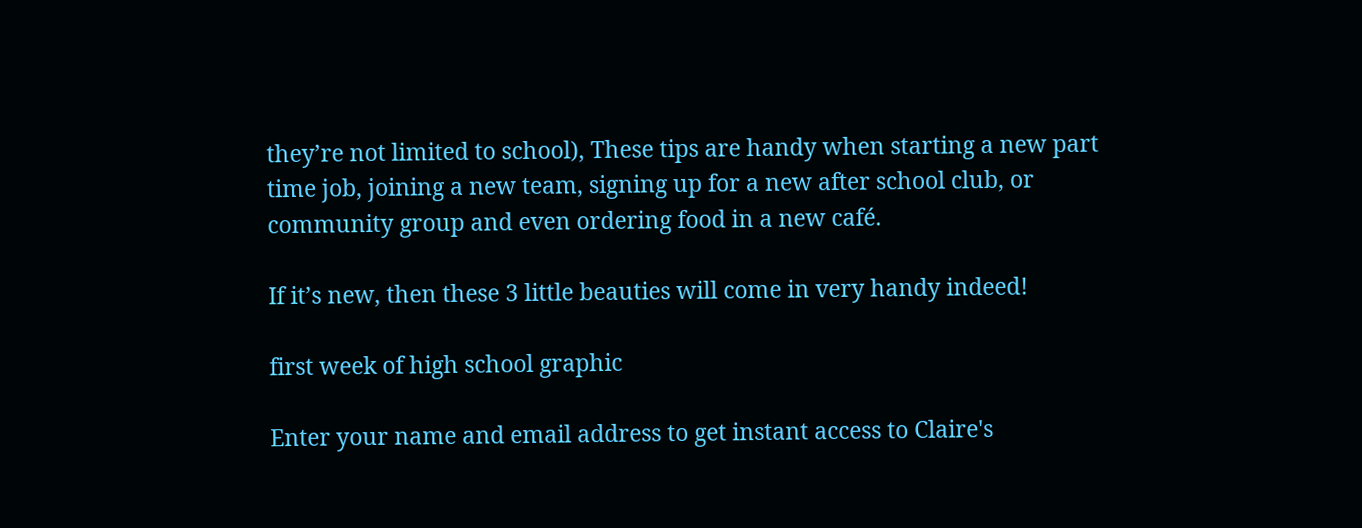they’re not limited to school), These tips are handy when starting a new part time job, joining a new team, signing up for a new after school club, or community group and even ordering food in a new café.

If it’s new, then these 3 little beauties will come in very handy indeed!

first week of high school graphic

Enter your name and email address to get instant access to Claire's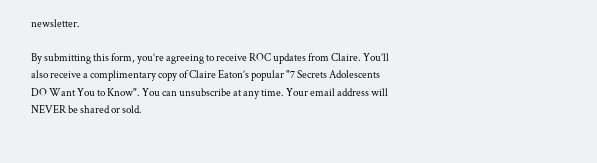newsletter.

By submitting this form, you’re agreeing to receive ROC updates from Claire. You’ll also receive a complimentary copy of Claire Eaton’s popular "7 Secrets Adolescents DO Want You to Know". You can unsubscribe at any time. Your email address will NEVER be shared or sold.